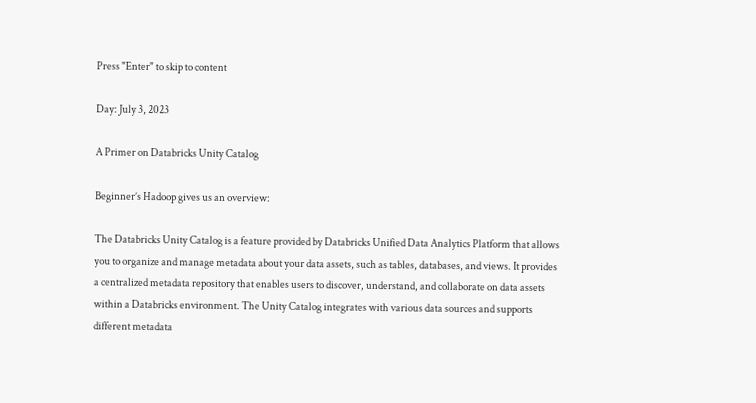Press "Enter" to skip to content

Day: July 3, 2023

A Primer on Databricks Unity Catalog

Beginner’s Hadoop gives us an overview:

The Databricks Unity Catalog is a feature provided by Databricks Unified Data Analytics Platform that allows you to organize and manage metadata about your data assets, such as tables, databases, and views. It provides a centralized metadata repository that enables users to discover, understand, and collaborate on data assets within a Databricks environment. The Unity Catalog integrates with various data sources and supports different metadata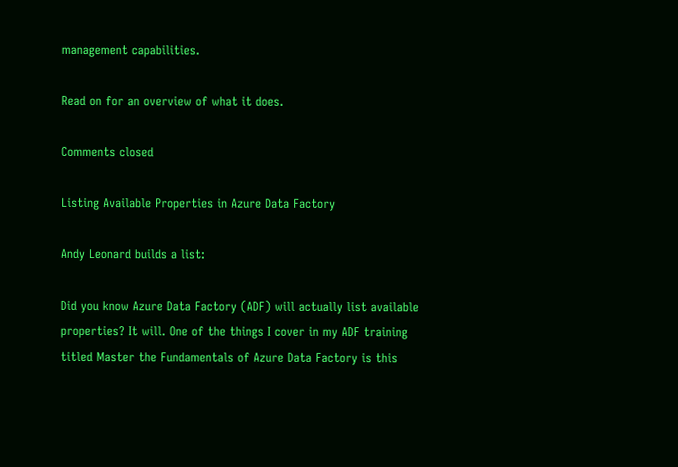management capabilities.

Read on for an overview of what it does.

Comments closed

Listing Available Properties in Azure Data Factory

Andy Leonard builds a list:

Did you know Azure Data Factory (ADF) will actually list available properties? It will. One of the things I cover in my ADF training titled Master the Fundamentals of Azure Data Factory is this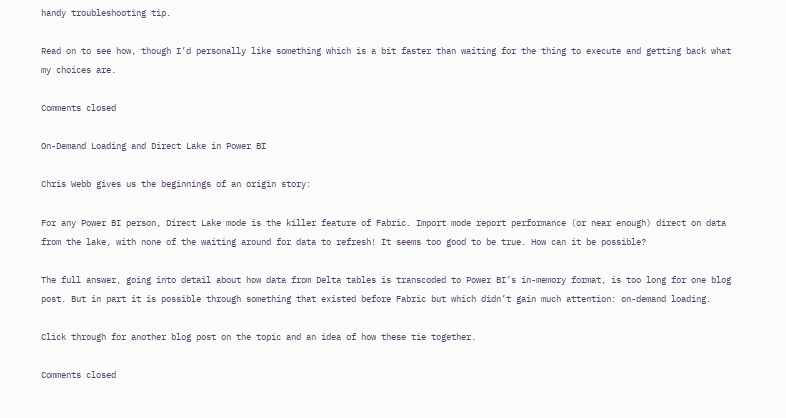handy troubleshooting tip.

Read on to see how, though I’d personally like something which is a bit faster than waiting for the thing to execute and getting back what my choices are.

Comments closed

On-Demand Loading and Direct Lake in Power BI

Chris Webb gives us the beginnings of an origin story:

For any Power BI person, Direct Lake mode is the killer feature of Fabric. Import mode report performance (or near enough) direct on data from the lake, with none of the waiting around for data to refresh! It seems too good to be true. How can it be possible?

The full answer, going into detail about how data from Delta tables is transcoded to Power BI’s in-memory format, is too long for one blog post. But in part it is possible through something that existed before Fabric but which didn’t gain much attention: on-demand loading.

Click through for another blog post on the topic and an idea of how these tie together.

Comments closed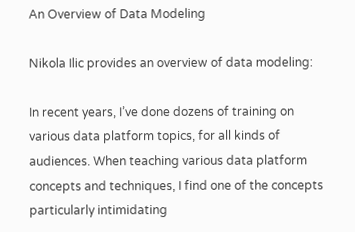An Overview of Data Modeling

Nikola Ilic provides an overview of data modeling:

In recent years, I’ve done dozens of training on various data platform topics, for all kinds of audiences. When teaching various data platform concepts and techniques, I find one of the concepts particularly intimidating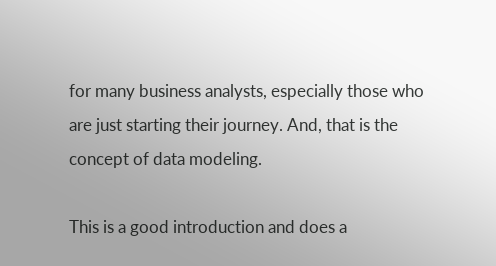for many business analysts, especially those who are just starting their journey. And, that is the concept of data modeling.

This is a good introduction and does a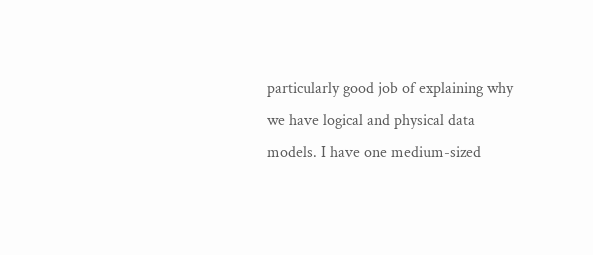particularly good job of explaining why we have logical and physical data models. I have one medium-sized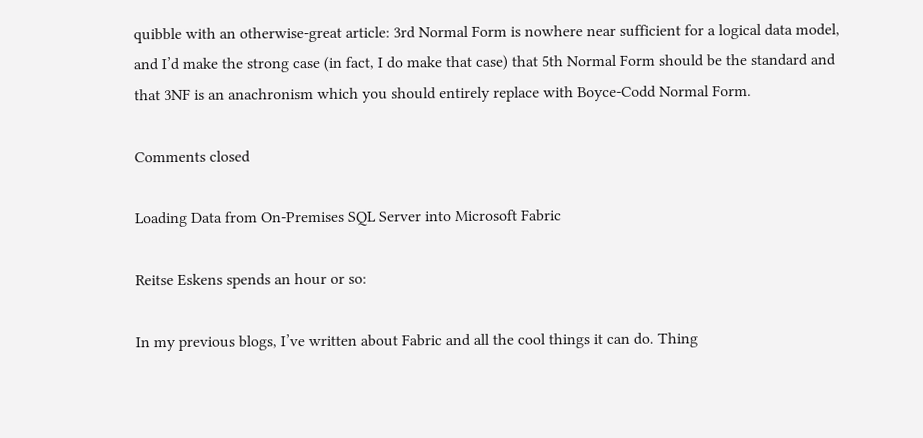quibble with an otherwise-great article: 3rd Normal Form is nowhere near sufficient for a logical data model, and I’d make the strong case (in fact, I do make that case) that 5th Normal Form should be the standard and that 3NF is an anachronism which you should entirely replace with Boyce-Codd Normal Form.

Comments closed

Loading Data from On-Premises SQL Server into Microsoft Fabric

Reitse Eskens spends an hour or so:

In my previous blogs, I’ve written about Fabric and all the cool things it can do. Thing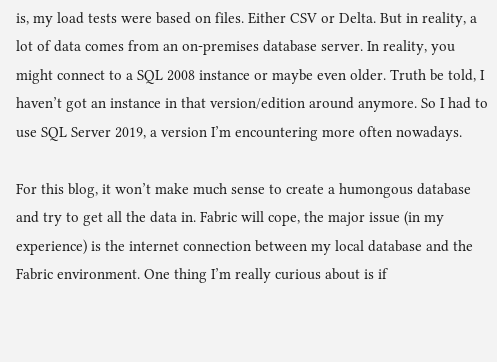is, my load tests were based on files. Either CSV or Delta. But in reality, a lot of data comes from an on-premises database server. In reality, you might connect to a SQL 2008 instance or maybe even older. Truth be told, I haven’t got an instance in that version/edition around anymore. So I had to use SQL Server 2019, a version I’m encountering more often nowadays.

For this blog, it won’t make much sense to create a humongous database and try to get all the data in. Fabric will cope, the major issue (in my experience) is the internet connection between my local database and the Fabric environment. One thing I’m really curious about is if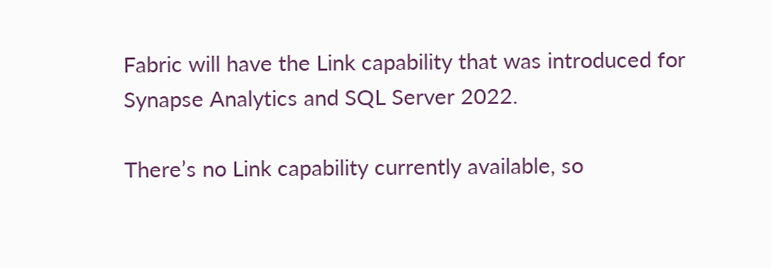Fabric will have the Link capability that was introduced for Synapse Analytics and SQL Server 2022.

There’s no Link capability currently available, so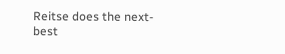Reitse does the next-best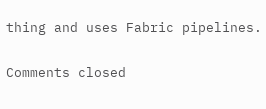thing and uses Fabric pipelines.

Comments closed